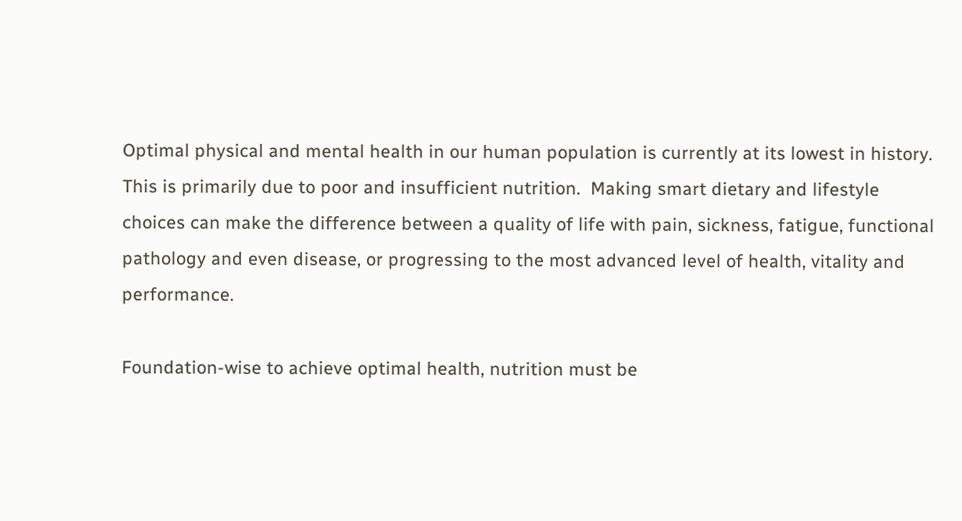Optimal physical and mental health in our human population is currently at its lowest in history.  This is primarily due to poor and insufficient nutrition.  Making smart dietary and lifestyle choices can make the difference between a quality of life with pain, sickness, fatigue, functional pathology and even disease, or progressing to the most advanced level of health, vitality and performance.

Foundation-wise to achieve optimal health, nutrition must be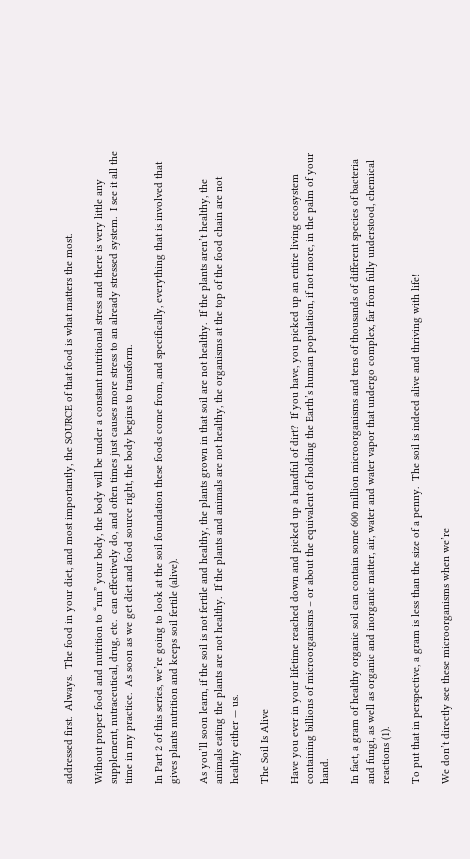addressed first.  Always.  The food in your diet, and most importantly, the SOURCE of that food is what matters the most.

Without proper food and nutrition to “run” your body, the body will be under a constant nutritional stress and there is very little any supplement, nutraceutical, drug, etc.  can effectively do, and often times just causes more stress to an already stressed system.  I see it all the time in my practice.  As soon as we get diet and food source right, the body begins to transform.

In Part 2 of this series, we’re going to look at the soil foundation these foods come from, and specifically, everything that is involved that gives plants nutrition and keeps soil fertile (alive).

As you’ll soon learn, if the soil is not fertile and healthy, the plants grown in that soil are not healthy.  If the plants aren’t healthy, the animals eating the plants are not healthy.  If the plants and animals are not healthy, the organisms at the top of the food chain are not healthy either — us.

The Soil Is Alive

Have you ever in your lifetime reached down and picked up a handful of dirt?  If you have, you picked up an entire living ecosystem containing billions of microorganisms – or about the equivalent of holding the Earth’s human population, if not more, in the palm of your hand.

In fact, a gram of healthy organic soil can contain some 600 million microorganisms and tens of thousands of different species of bacteria and fungi, as well as organic and inorganic matter, air, water and water vapor that undergo complex, far from fully understood, chemical reactions (1).

To put that in perspective, a gram is less than the size of a penny.  The soil is indeed alive and thriving with life!

We don’t directly see these microorganisms when we’re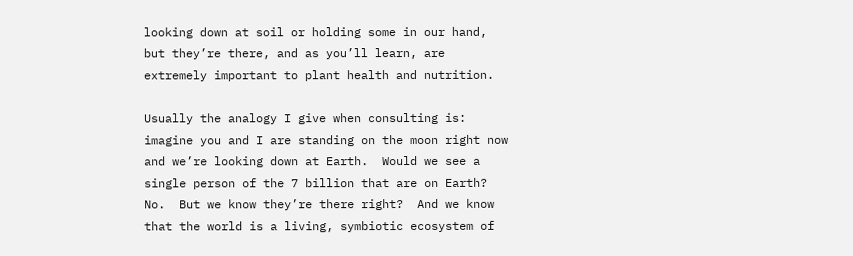looking down at soil or holding some in our hand, but they’re there, and as you’ll learn, are extremely important to plant health and nutrition.

Usually the analogy I give when consulting is:  imagine you and I are standing on the moon right now and we’re looking down at Earth.  Would we see a single person of the 7 billion that are on Earth?  No.  But we know they’re there right?  And we know that the world is a living, symbiotic ecosystem of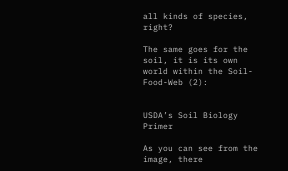all kinds of species, right?

The same goes for the soil, it is its own world within the Soil-Food-Web (2):


USDA’s Soil Biology Primer

As you can see from the image, there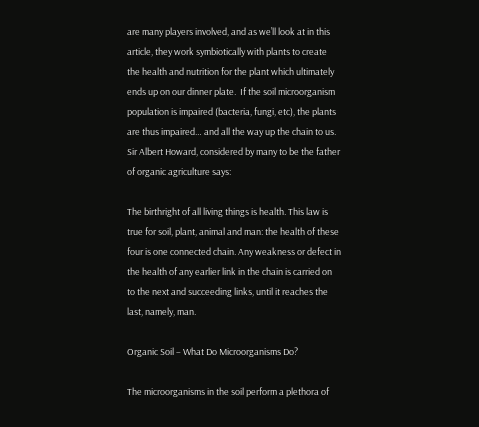are many players involved, and as we’ll look at in this article, they work symbiotically with plants to create the health and nutrition for the plant which ultimately ends up on our dinner plate.  If the soil microorganism population is impaired (bacteria, fungi, etc), the plants are thus impaired… and all the way up the chain to us.  Sir Albert Howard, considered by many to be the father of organic agriculture says:

The birthright of all living things is health. This law is true for soil, plant, animal and man: the health of these four is one connected chain. Any weakness or defect in the health of any earlier link in the chain is carried on to the next and succeeding links, until it reaches the last, namely, man.

Organic Soil – What Do Microorganisms Do?

The microorganisms in the soil perform a plethora of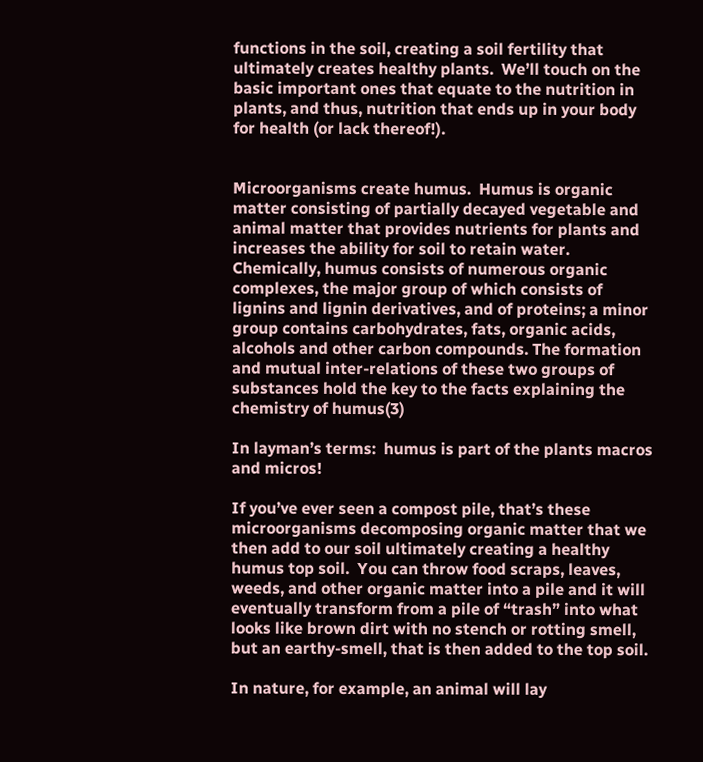functions in the soil, creating a soil fertility that ultimately creates healthy plants.  We’ll touch on the basic important ones that equate to the nutrition in plants, and thus, nutrition that ends up in your body for health (or lack thereof!).


Microorganisms create humus.  Humus is organic matter consisting of partially decayed vegetable and animal matter that provides nutrients for plants and increases the ability for soil to retain water.  Chemically, humus consists of numerous organic complexes, the major group of which consists of lignins and lignin derivatives, and of proteins; a minor group contains carbohydrates, fats, organic acids, alcohols and other carbon compounds. The formation and mutual inter-relations of these two groups of substances hold the key to the facts explaining the chemistry of humus(3)

In layman’s terms:  humus is part of the plants macros and micros!

If you’ve ever seen a compost pile, that’s these microorganisms decomposing organic matter that we then add to our soil ultimately creating a healthy humus top soil.  You can throw food scraps, leaves, weeds, and other organic matter into a pile and it will eventually transform from a pile of “trash” into what looks like brown dirt with no stench or rotting smell, but an earthy-smell, that is then added to the top soil.

In nature, for example, an animal will lay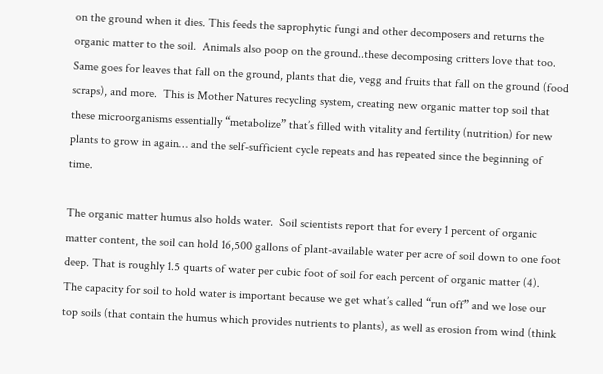on the ground when it dies. This feeds the saprophytic fungi and other decomposers and returns the organic matter to the soil.  Animals also poop on the ground..these decomposing critters love that too.  Same goes for leaves that fall on the ground, plants that die, vegg and fruits that fall on the ground (food scraps), and more.  This is Mother Natures recycling system, creating new organic matter top soil that these microorganisms essentially “metabolize” that’s filled with vitality and fertility (nutrition) for new plants to grow in again… and the self-sufficient cycle repeats and has repeated since the beginning of time.

The organic matter humus also holds water.  Soil scientists report that for every 1 percent of organic matter content, the soil can hold 16,500 gallons of plant-available water per acre of soil down to one foot deep. That is roughly 1.5 quarts of water per cubic foot of soil for each percent of organic matter (4).  The capacity for soil to hold water is important because we get what’s called “run off” and we lose our top soils (that contain the humus which provides nutrients to plants), as well as erosion from wind (think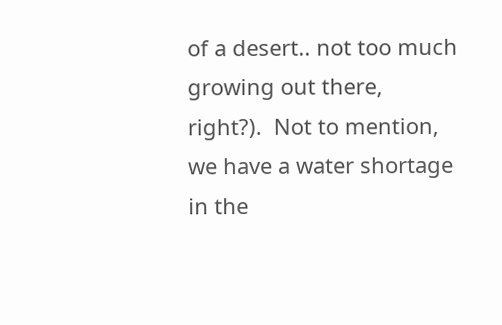of a desert.. not too much growing out there, right?).  Not to mention, we have a water shortage in the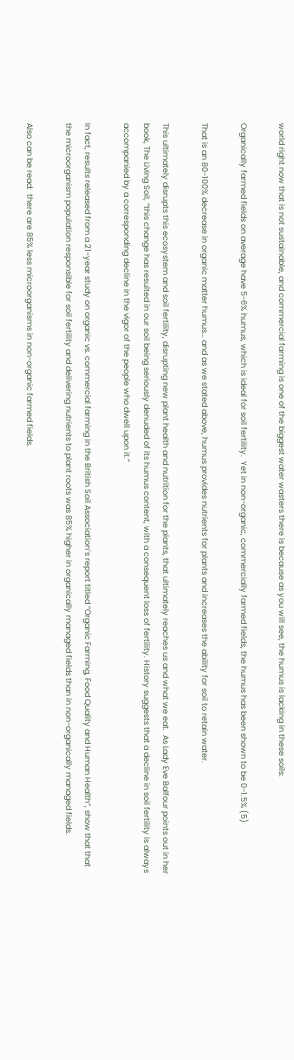world right now that is not sustainable, and commercial farming is one of the biggest water wasters there is because as you will see, the humus is lacking in these soils:

Organically farmed fields on average have 5-6% humus, which is ideal for soil fertility.  Yet in non-organic, commercially farmed fields, the humus has been shown to be 0-1.5% (5)

That is an 80-100% decrease in organic matter humus… and as we stated above, humus provides nutrients for plants and increases the ability for soil to retain water.

This ultimately disrupts this ecosystem and soil fertility, disrupting new plant health and nutrition for the plants, that ultimately reaches us and what we eat.  As Lady Eve Balfour points out in her book, The Living Soil, “this change has resulted in our soil being seriously denuded of its humus content, with a consequent loss of fertility. History suggests that a decline in soil fertility is always accompanied by a corresponding decline in the vigor of the people who dwell upon it.”

In fact, results released from a 21-year study on organic vs. commercial farming in the British Soil Association’s report titled “Organic Farming, Food Quality and Human Health”, show that that the microorganism population responsible for soil fertility and delivering nutrients to plant roots was 85% higher in organically managed fields than in non-organically managed fields.

Also can be read:  there are 85% less microorganisms in non-organic farmed fields.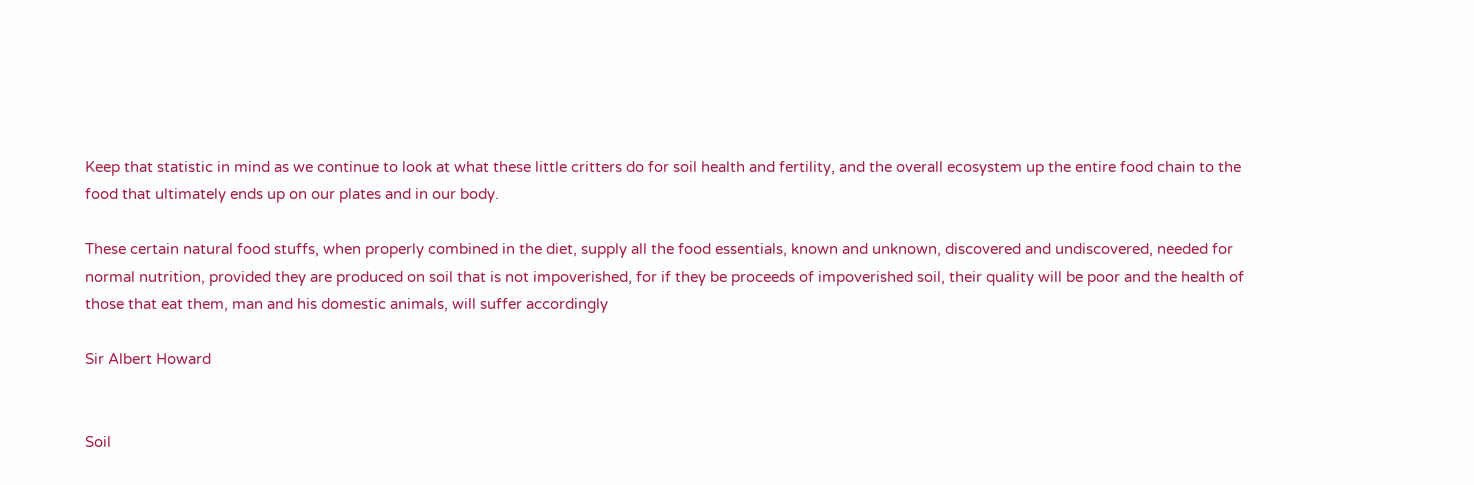Keep that statistic in mind as we continue to look at what these little critters do for soil health and fertility, and the overall ecosystem up the entire food chain to the food that ultimately ends up on our plates and in our body.

These certain natural food stuffs, when properly combined in the diet, supply all the food essentials, known and unknown, discovered and undiscovered, needed for normal nutrition, provided they are produced on soil that is not impoverished, for if they be proceeds of impoverished soil, their quality will be poor and the health of those that eat them, man and his domestic animals, will suffer accordingly

Sir Albert Howard


Soil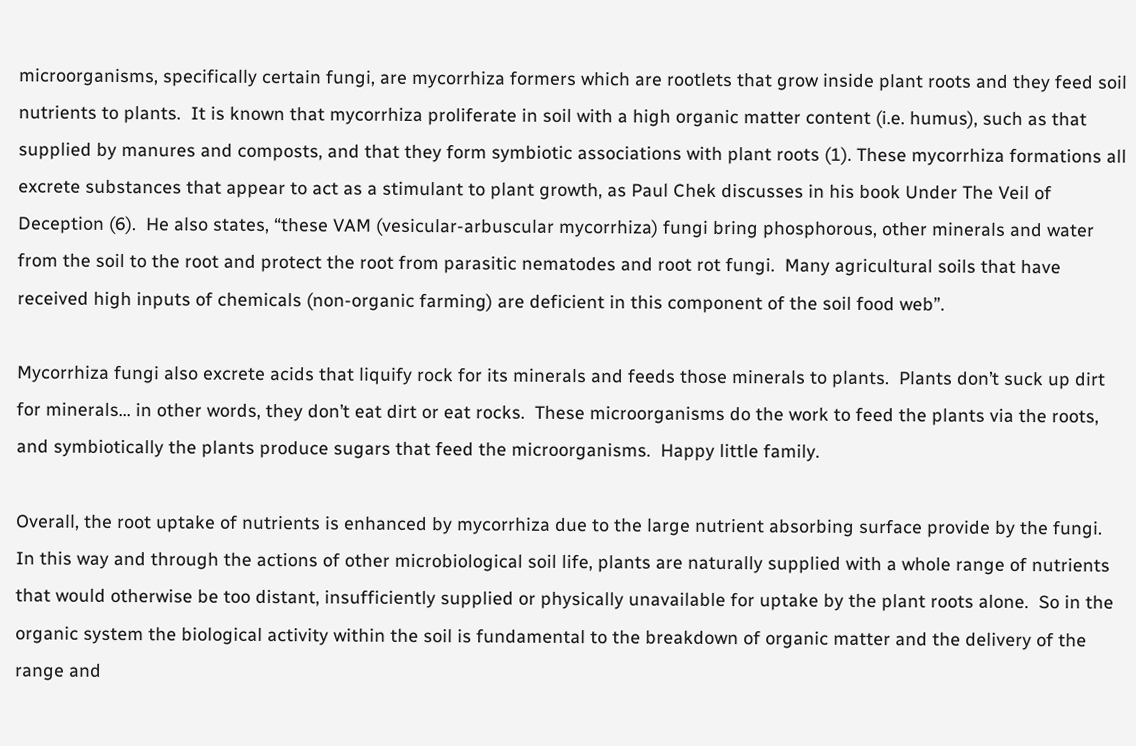microorganisms, specifically certain fungi, are mycorrhiza formers which are rootlets that grow inside plant roots and they feed soil nutrients to plants.  It is known that mycorrhiza proliferate in soil with a high organic matter content (i.e. humus), such as that supplied by manures and composts, and that they form symbiotic associations with plant roots (1). These mycorrhiza formations all excrete substances that appear to act as a stimulant to plant growth, as Paul Chek discusses in his book Under The Veil of Deception (6).  He also states, “these VAM (vesicular-arbuscular mycorrhiza) fungi bring phosphorous, other minerals and water from the soil to the root and protect the root from parasitic nematodes and root rot fungi.  Many agricultural soils that have received high inputs of chemicals (non-organic farming) are deficient in this component of the soil food web”.

Mycorrhiza fungi also excrete acids that liquify rock for its minerals and feeds those minerals to plants.  Plants don’t suck up dirt for minerals… in other words, they don’t eat dirt or eat rocks.  These microorganisms do the work to feed the plants via the roots, and symbiotically the plants produce sugars that feed the microorganisms.  Happy little family.

Overall, the root uptake of nutrients is enhanced by mycorrhiza due to the large nutrient absorbing surface provide by the fungi.  In this way and through the actions of other microbiological soil life, plants are naturally supplied with a whole range of nutrients that would otherwise be too distant, insufficiently supplied or physically unavailable for uptake by the plant roots alone.  So in the organic system the biological activity within the soil is fundamental to the breakdown of organic matter and the delivery of the range and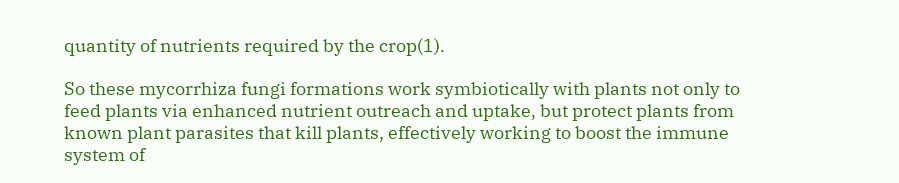quantity of nutrients required by the crop(1).

So these mycorrhiza fungi formations work symbiotically with plants not only to feed plants via enhanced nutrient outreach and uptake, but protect plants from known plant parasites that kill plants, effectively working to boost the immune system of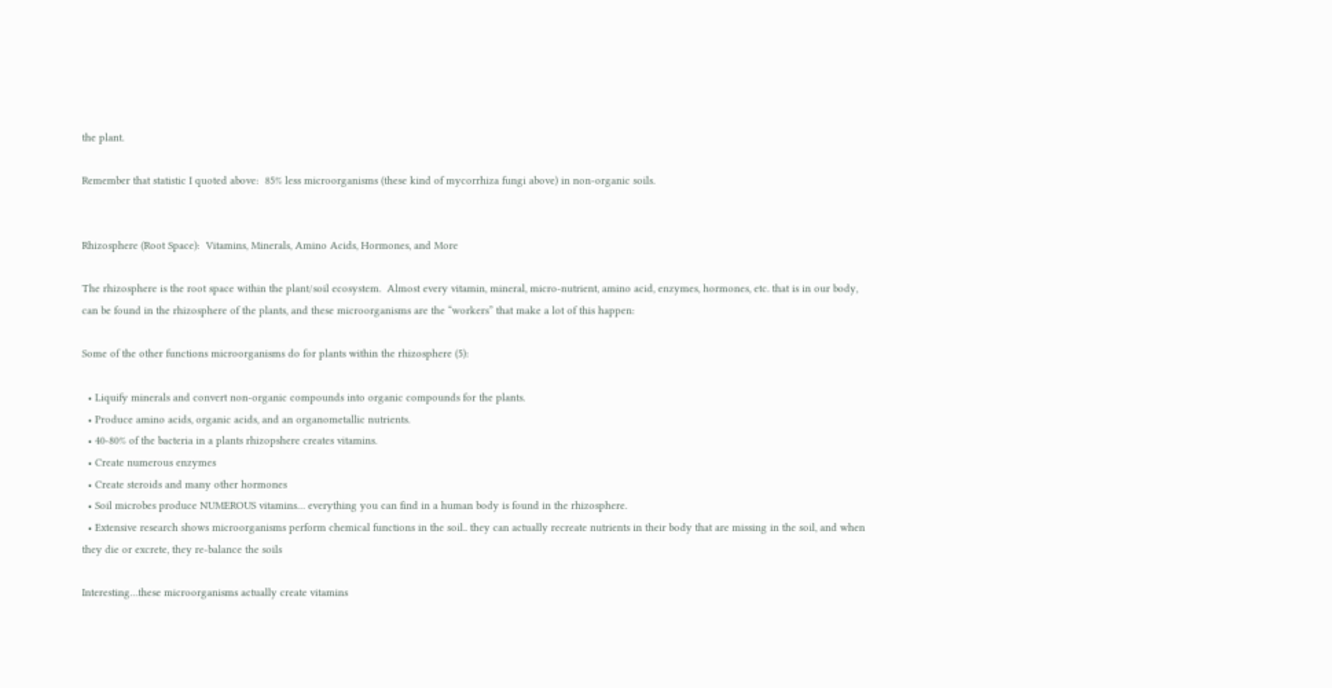the plant.

Remember that statistic I quoted above:  85% less microorganisms (these kind of mycorrhiza fungi above) in non-organic soils.


Rhizosphere (Root Space):  Vitamins, Minerals, Amino Acids, Hormones, and More

The rhizosphere is the root space within the plant/soil ecosystem.  Almost every vitamin, mineral, micro-nutrient, amino acid, enzymes, hormones, etc. that is in our body, can be found in the rhizosphere of the plants, and these microorganisms are the “workers” that make a lot of this happen:

Some of the other functions microorganisms do for plants within the rhizosphere (5):

  • Liquify minerals and convert non-organic compounds into organic compounds for the plants.
  • Produce amino acids, organic acids, and an organometallic nutrients.
  • 40-80% of the bacteria in a plants rhizopshere creates vitamins.
  • Create numerous enzymes
  • Create steroids and many other hormones
  • Soil microbes produce NUMEROUS vitamins… everything you can find in a human body is found in the rhizosphere.
  • Extensive research shows microorganisms perform chemical functions in the soil.. they can actually recreate nutrients in their body that are missing in the soil, and when they die or excrete, they re-balance the soils

Interesting…these microorganisms actually create vitamins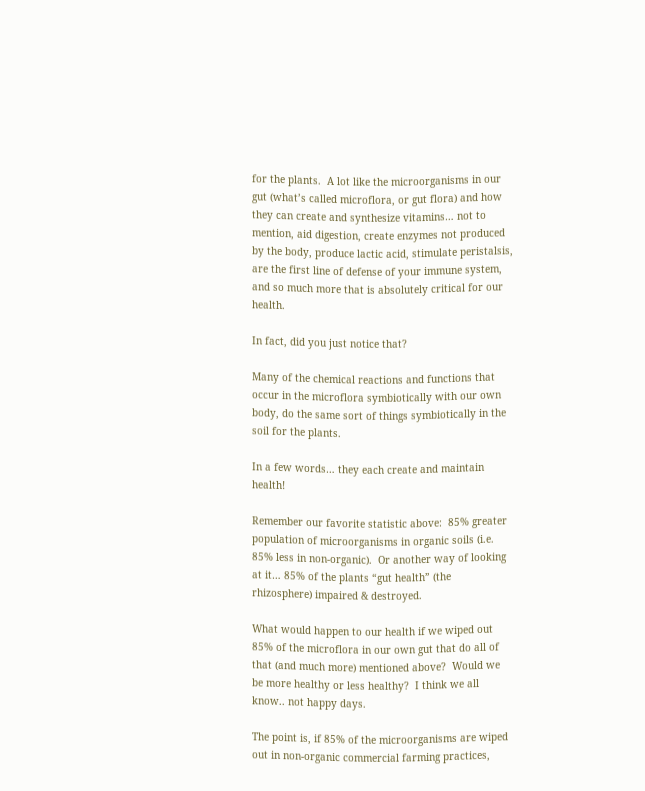for the plants.  A lot like the microorganisms in our gut (what’s called microflora, or gut flora) and how they can create and synthesize vitamins… not to mention, aid digestion, create enzymes not produced by the body, produce lactic acid, stimulate peristalsis, are the first line of defense of your immune system, and so much more that is absolutely critical for our health.

In fact, did you just notice that?

Many of the chemical reactions and functions that occur in the microflora symbiotically with our own body, do the same sort of things symbiotically in the soil for the plants.

In a few words… they each create and maintain health!

Remember our favorite statistic above:  85% greater population of microorganisms in organic soils (i.e. 85% less in non-organic).  Or another way of looking at it… 85% of the plants “gut health” (the rhizosphere) impaired & destroyed.

What would happen to our health if we wiped out 85% of the microflora in our own gut that do all of that (and much more) mentioned above?  Would we be more healthy or less healthy?  I think we all know.. not happy days.

The point is, if 85% of the microorganisms are wiped out in non-organic commercial farming practices,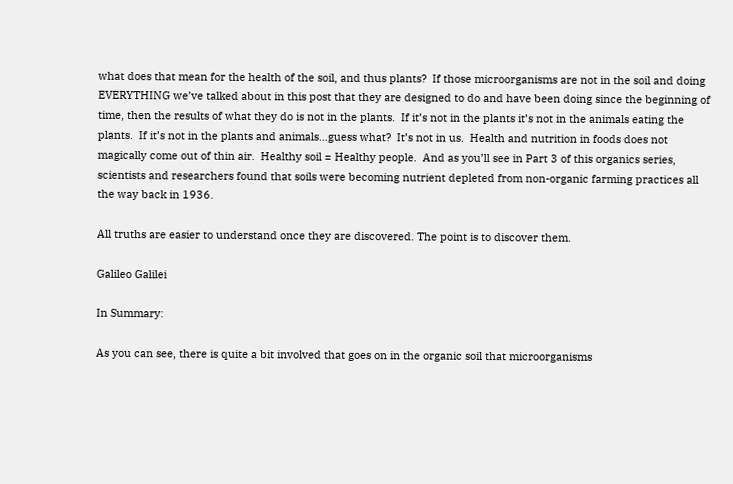what does that mean for the health of the soil, and thus plants?  If those microorganisms are not in the soil and doing EVERYTHING we’ve talked about in this post that they are designed to do and have been doing since the beginning of time, then the results of what they do is not in the plants.  If it’s not in the plants it’s not in the animals eating the plants.  If it’s not in the plants and animals…guess what?  It’s not in us.  Health and nutrition in foods does not magically come out of thin air.  Healthy soil = Healthy people.  And as you’ll see in Part 3 of this organics series, scientists and researchers found that soils were becoming nutrient depleted from non-organic farming practices all the way back in 1936.

All truths are easier to understand once they are discovered. The point is to discover them.

Galileo Galilei

In Summary:

As you can see, there is quite a bit involved that goes on in the organic soil that microorganisms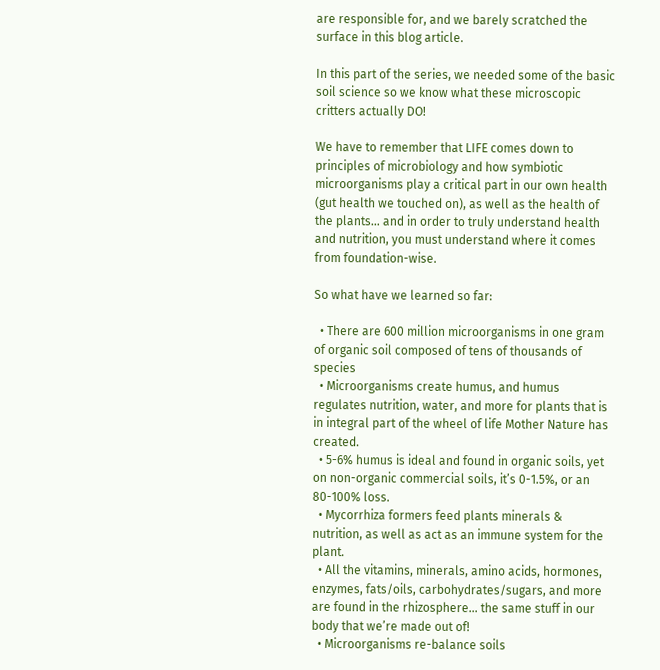are responsible for, and we barely scratched the surface in this blog article.

In this part of the series, we needed some of the basic soil science so we know what these microscopic critters actually DO!

We have to remember that LIFE comes down to principles of microbiology and how symbiotic microorganisms play a critical part in our own health (gut health we touched on), as well as the health of the plants… and in order to truly understand health and nutrition, you must understand where it comes from foundation-wise.

So what have we learned so far:

  • There are 600 million microorganisms in one gram of organic soil composed of tens of thousands of species
  • Microorganisms create humus, and humus regulates nutrition, water, and more for plants that is in integral part of the wheel of life Mother Nature has created.
  • 5-6% humus is ideal and found in organic soils, yet on non-organic commercial soils, it’s 0-1.5%, or an 80-100% loss.
  • Mycorrhiza formers feed plants minerals & nutrition, as well as act as an immune system for the plant.
  • All the vitamins, minerals, amino acids, hormones, enzymes, fats/oils, carbohydrates/sugars, and more are found in the rhizosphere… the same stuff in our body that we’re made out of!
  • Microorganisms re-balance soils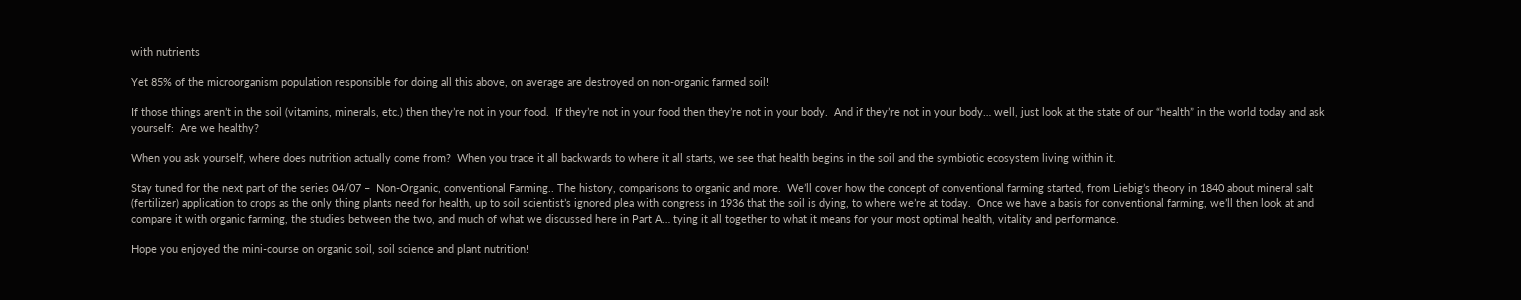with nutrients

Yet 85% of the microorganism population responsible for doing all this above, on average are destroyed on non-organic farmed soil!

If those things aren’t in the soil (vitamins, minerals, etc.) then they’re not in your food.  If they’re not in your food then they’re not in your body.  And if they’re not in your body… well, just look at the state of our “health” in the world today and ask yourself:  Are we healthy?

When you ask yourself, where does nutrition actually come from?  When you trace it all backwards to where it all starts, we see that health begins in the soil and the symbiotic ecosystem living within it.

Stay tuned for the next part of the series 04/07 –  Non-Organic, conventional Farming.. The history, comparisons to organic and more.  We’ll cover how the concept of conventional farming started, from Liebig’s theory in 1840 about mineral salt (fertilizer) application to crops as the only thing plants need for health, up to soil scientist’s ignored plea with congress in 1936 that the soil is dying, to where we’re at today.  Once we have a basis for conventional farming, we’ll then look at and compare it with organic farming, the studies between the two, and much of what we discussed here in Part A… tying it all together to what it means for your most optimal health, vitality and performance.

Hope you enjoyed the mini-course on organic soil, soil science and plant nutrition!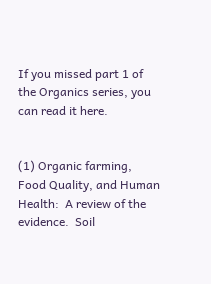If you missed part 1 of the Organics series, you can read it here.


(1) Organic farming, Food Quality, and Human Health:  A review of the evidence.  Soil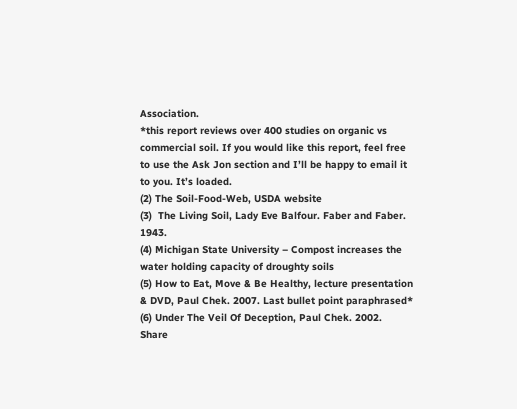Association.
*this report reviews over 400 studies on organic vs commercial soil. If you would like this report, feel free to use the Ask Jon section and I’ll be happy to email it to you. It’s loaded.
(2) The Soil-Food-Web, USDA website
(3)  The Living Soil, Lady Eve Balfour. Faber and Faber. 1943.
(4) Michigan State University – Compost increases the water holding capacity of droughty soils
(5) How to Eat, Move & Be Healthy, lecture presentation & DVD, Paul Chek. 2007. Last bullet point paraphrased*
(6) Under The Veil Of Deception, Paul Chek. 2002.
Share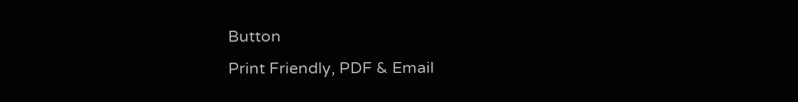Button
Print Friendly, PDF & Email